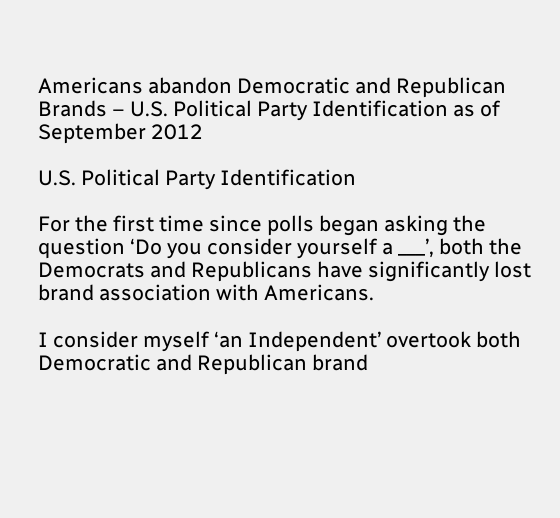Americans abandon Democratic and Republican Brands – U.S. Political Party Identification as of September 2012

U.S. Political Party Identification

For the first time since polls began asking the question ‘Do you consider yourself a ___’, both the Democrats and Republicans have significantly lost brand association with Americans.

I consider myself ‘an Independent’ overtook both Democratic and Republican brand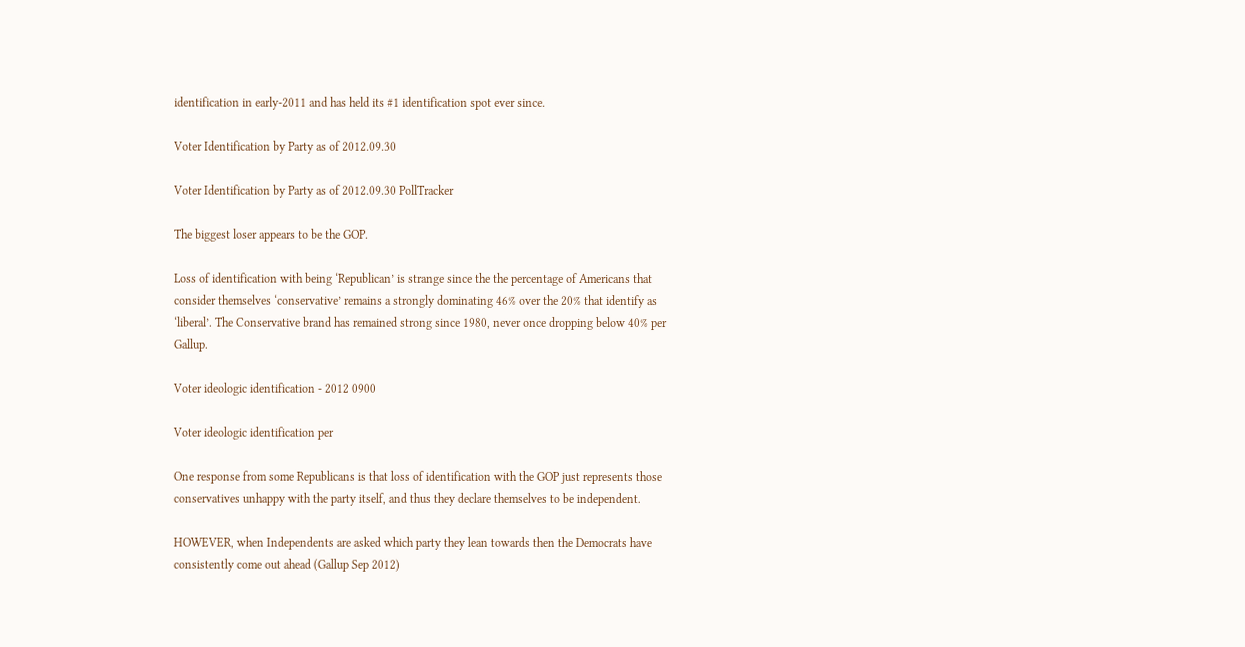identification in early-2011 and has held its #1 identification spot ever since.

Voter Identification by Party as of 2012.09.30

Voter Identification by Party as of 2012.09.30 PollTracker

The biggest loser appears to be the GOP.

Loss of identification with being ‘Republican’ is strange since the the percentage of Americans that consider themselves ‘conservative’ remains a strongly dominating 46% over the 20% that identify as ‘liberal’. The Conservative brand has remained strong since 1980, never once dropping below 40% per Gallup.

Voter ideologic identification - 2012 0900

Voter ideologic identification per

One response from some Republicans is that loss of identification with the GOP just represents those conservatives unhappy with the party itself, and thus they declare themselves to be independent.

HOWEVER, when Independents are asked which party they lean towards then the Democrats have consistently come out ahead (Gallup Sep 2012)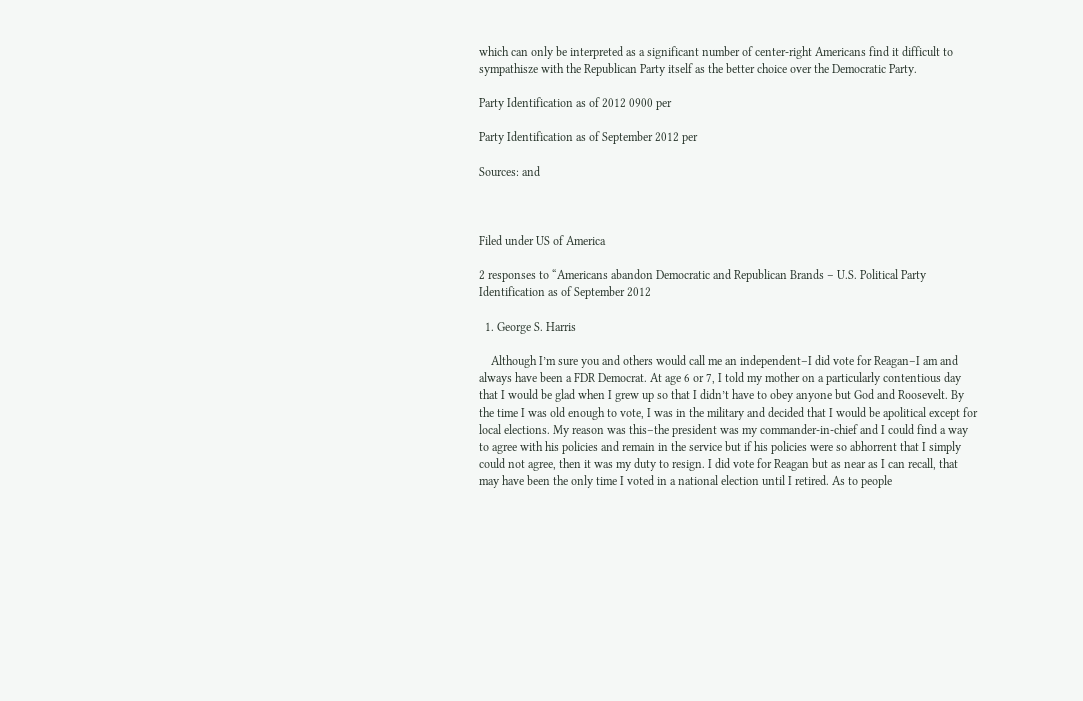which can only be interpreted as a significant number of center-right Americans find it difficult to sympathisze with the Republican Party itself as the better choice over the Democratic Party.

Party Identification as of 2012 0900 per

Party Identification as of September 2012 per

Sources: and



Filed under US of America

2 responses to “Americans abandon Democratic and Republican Brands – U.S. Political Party Identification as of September 2012

  1. George S. Harris

    Although I’m sure you and others would call me an independent–I did vote for Reagan–I am and always have been a FDR Democrat. At age 6 or 7, I told my mother on a particularly contentious day that I would be glad when I grew up so that I didn’t have to obey anyone but God and Roosevelt. By the time I was old enough to vote, I was in the military and decided that I would be apolitical except for local elections. My reason was this–the president was my commander-in-chief and I could find a way to agree with his policies and remain in the service but if his policies were so abhorrent that I simply could not agree, then it was my duty to resign. I did vote for Reagan but as near as I can recall, that may have been the only time I voted in a national election until I retired. As to people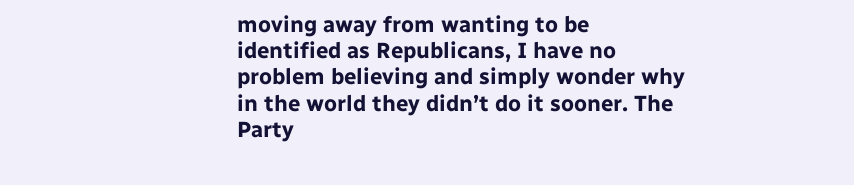moving away from wanting to be identified as Republicans, I have no problem believing and simply wonder why in the world they didn’t do it sooner. The Party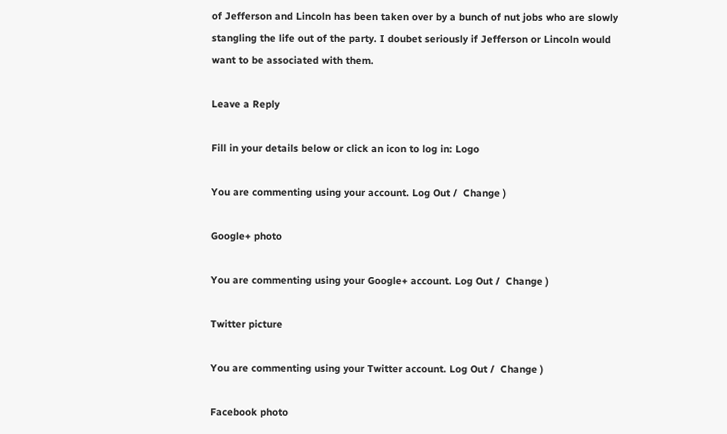of Jefferson and Lincoln has been taken over by a bunch of nut jobs who are slowly stangling the life out of the party. I doubet seriously if Jefferson or Lincoln would want to be associated with them.

Leave a Reply

Fill in your details below or click an icon to log in: Logo

You are commenting using your account. Log Out /  Change )

Google+ photo

You are commenting using your Google+ account. Log Out /  Change )

Twitter picture

You are commenting using your Twitter account. Log Out /  Change )

Facebook photo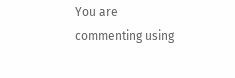You are commenting using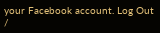your Facebook account. Log Out /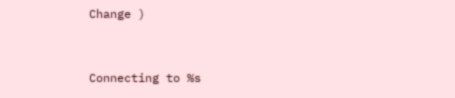Change )


Connecting to %s